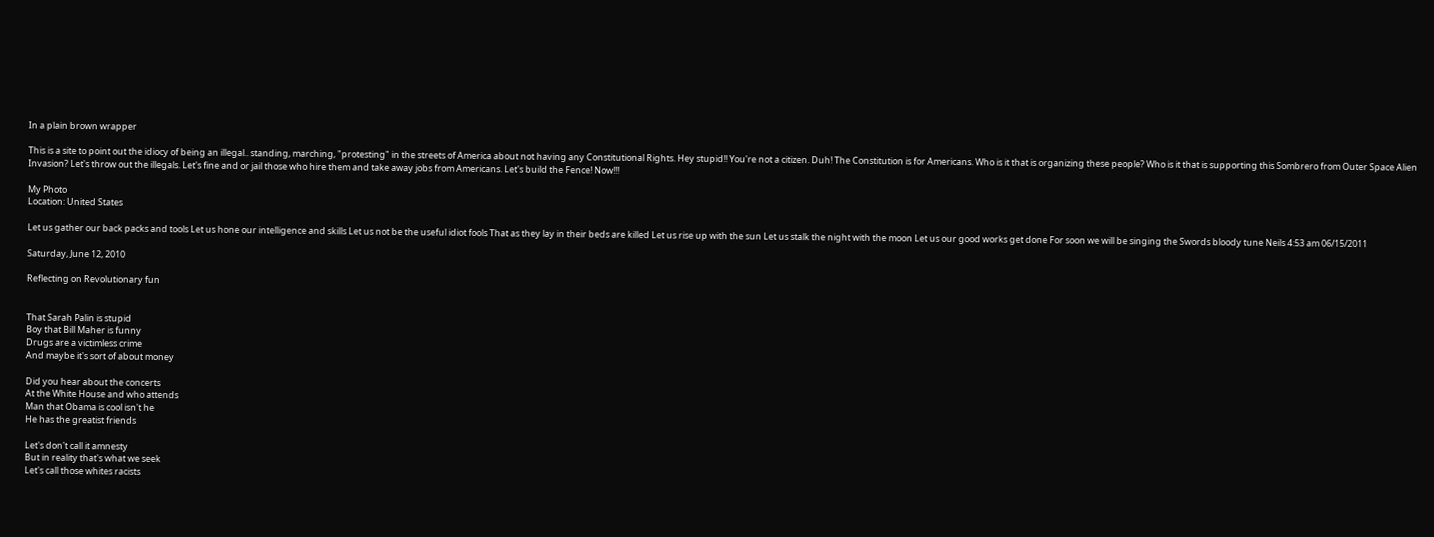In a plain brown wrapper

This is a site to point out the idiocy of being an illegal.. standing, marching, "protesting" in the streets of America about not having any Constitutional Rights. Hey stupid!! You're not a citizen. Duh! The Constitution is for Americans. Who is it that is organizing these people? Who is it that is supporting this Sombrero from Outer Space Alien Invasion? Let's throw out the illegals. Let's fine and or jail those who hire them and take away jobs from Americans. Let's build the Fence! Now!!!

My Photo
Location: United States

Let us gather our back packs and tools Let us hone our intelligence and skills Let us not be the useful idiot fools That as they lay in their beds are killed Let us rise up with the sun Let us stalk the night with the moon Let us our good works get done For soon we will be singing the Swords bloody tune Neils 4:53 am 06/15/2011

Saturday, June 12, 2010

Reflecting on Revolutionary fun


That Sarah Palin is stupid
Boy that Bill Maher is funny
Drugs are a victimless crime
And maybe it's sort of about money

Did you hear about the concerts
At the White House and who attends
Man that Obama is cool isn't he
He has the greatist friends

Let's don't call it amnesty
But in reality that's what we seek
Let's call those whites racists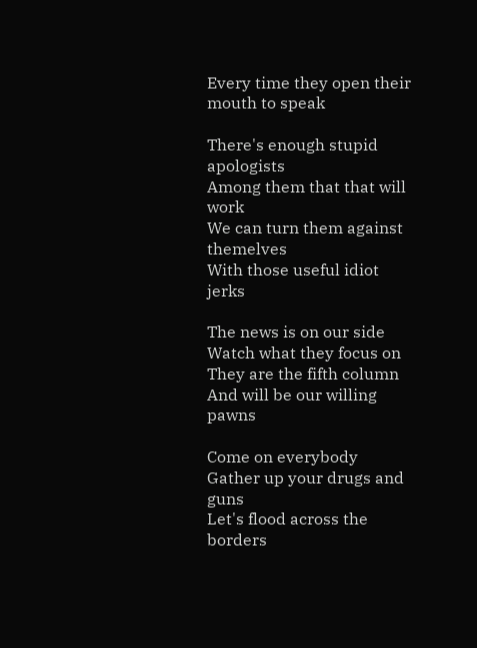Every time they open their mouth to speak

There's enough stupid apologists
Among them that that will work
We can turn them against themelves
With those useful idiot jerks

The news is on our side
Watch what they focus on
They are the fifth column
And will be our willing pawns

Come on everybody
Gather up your drugs and guns
Let's flood across the borders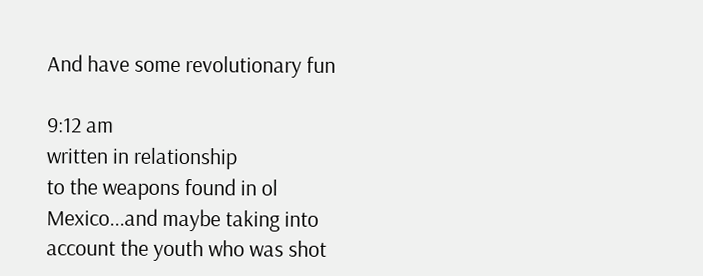And have some revolutionary fun

9:12 am
written in relationship
to the weapons found in ol
Mexico...and maybe taking into
account the youth who was shot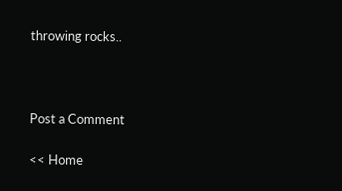throwing rocks..



Post a Comment

<< Home